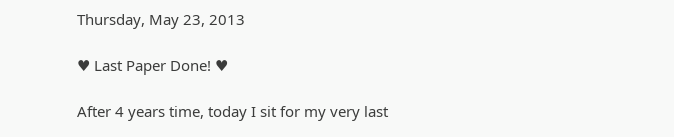Thursday, May 23, 2013

♥ Last Paper Done! ♥

After 4 years time, today I sit for my very last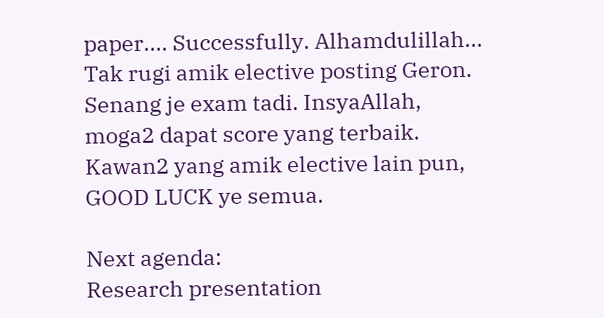paper.... Successfully. Alhamdulillah... Tak rugi amik elective posting Geron. Senang je exam tadi. InsyaAllah, moga2 dapat score yang terbaik. Kawan2 yang amik elective lain pun, GOOD LUCK ye semua.

Next agenda:
Research presentation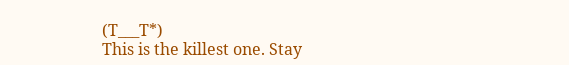(T___T*)
This is the killest one. Stay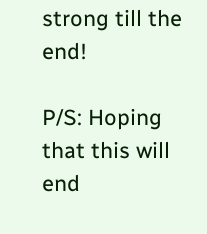strong till the end!

P/S: Hoping that this will end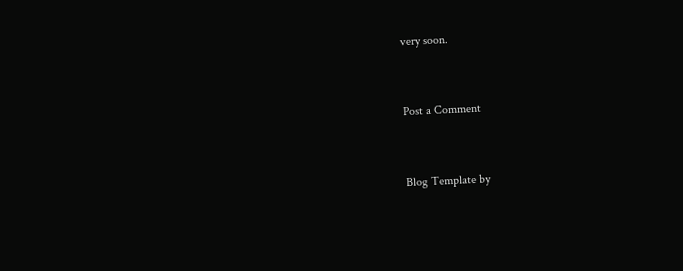very soon.


Post a Comment


Blog Template by